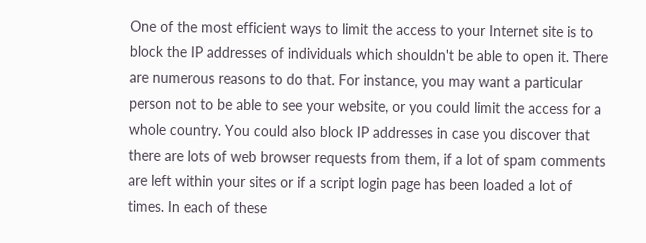One of the most efficient ways to limit the access to your Internet site is to block the IP addresses of individuals which shouldn't be able to open it. There are numerous reasons to do that. For instance, you may want a particular person not to be able to see your website, or you could limit the access for a whole country. You could also block IP addresses in case you discover that there are lots of web browser requests from them, if a lot of spam comments are left within your sites or if a script login page has been loaded a lot of times. In each of these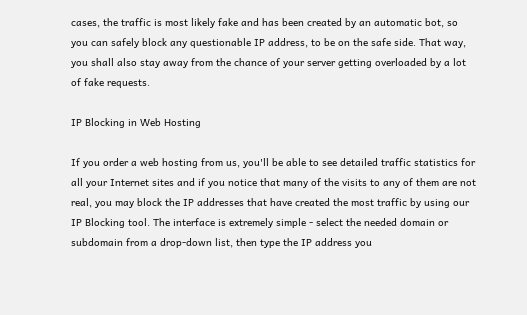cases, the traffic is most likely fake and has been created by an automatic bot, so you can safely block any questionable IP address, to be on the safe side. That way, you shall also stay away from the chance of your server getting overloaded by a lot of fake requests.

IP Blocking in Web Hosting

If you order a web hosting from us, you'll be able to see detailed traffic statistics for all your Internet sites and if you notice that many of the visits to any of them are not real, you may block the IP addresses that have created the most traffic by using our IP Blocking tool. The interface is extremely simple - select the needed domain or subdomain from a drop-down list, then type the IP address you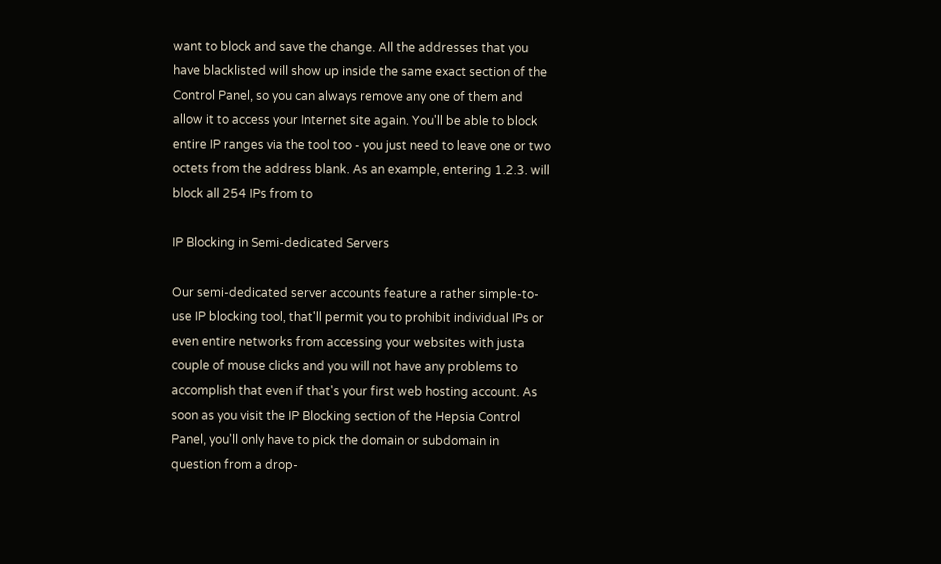want to block and save the change. All the addresses that you have blacklisted will show up inside the same exact section of the Control Panel, so you can always remove any one of them and allow it to access your Internet site again. You'll be able to block entire IP ranges via the tool too - you just need to leave one or two octets from the address blank. As an example, entering 1.2.3. will block all 254 IPs from to

IP Blocking in Semi-dedicated Servers

Our semi-dedicated server accounts feature a rather simple-to-use IP blocking tool, that'll permit you to prohibit individual IPs or even entire networks from accessing your websites with justa couple of mouse clicks and you will not have any problems to accomplish that even if that's your first web hosting account. As soon as you visit the IP Blocking section of the Hepsia Control Panel, you'll only have to pick the domain or subdomain in question from a drop-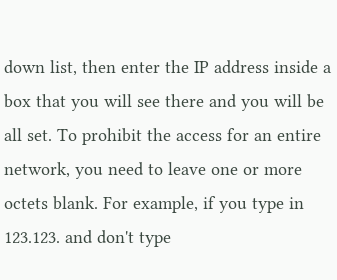down list, then enter the IP address inside a box that you will see there and you will be all set. To prohibit the access for an entire network, you need to leave one or more octets blank. For example, if you type in 123.123. and don't type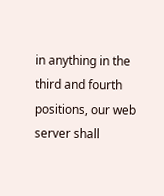in anything in the third and fourth positions, our web server shall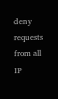deny requests from all IP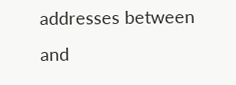addresses between and